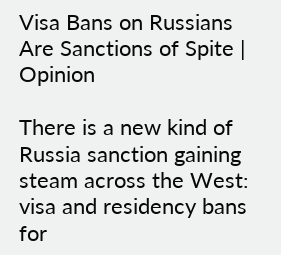Visa Bans on Russians Are Sanctions of Spite | Opinion

There is a new kind of Russia sanction gaining steam across the West: visa and residency bans for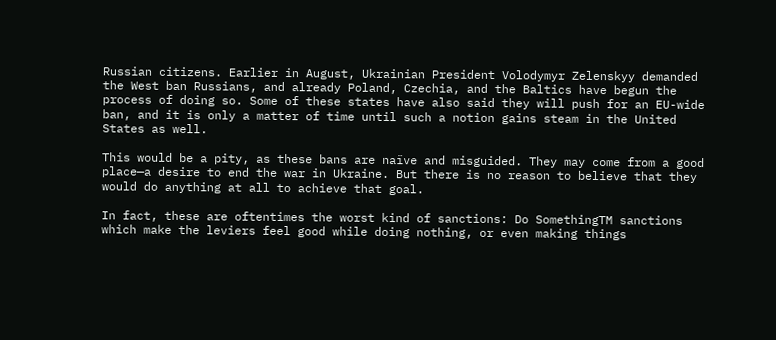Russian citizens. Earlier in August, Ukrainian President Volodymyr Zelenskyy demanded the West ban Russians, and already Poland, Czechia, and the Baltics have begun the process of doing so. Some of these states have also said they will push for an EU-wide ban, and it is only a matter of time until such a notion gains steam in the United States as well.

This would be a pity, as these bans are naïve and misguided. They may come from a good place—a desire to end the war in Ukraine. But there is no reason to believe that they would do anything at all to achieve that goal.

In fact, these are oftentimes the worst kind of sanctions: Do SomethingTM sanctions which make the leviers feel good while doing nothing, or even making things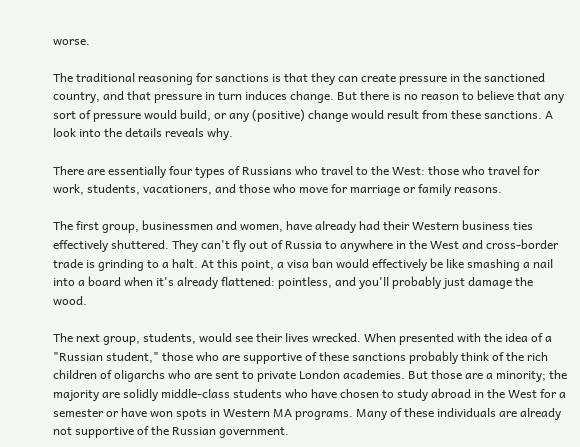worse.

The traditional reasoning for sanctions is that they can create pressure in the sanctioned country, and that pressure in turn induces change. But there is no reason to believe that any sort of pressure would build, or any (positive) change would result from these sanctions. A look into the details reveals why.

There are essentially four types of Russians who travel to the West: those who travel for work, students, vacationers, and those who move for marriage or family reasons.

The first group, businessmen and women, have already had their Western business ties effectively shuttered. They can't fly out of Russia to anywhere in the West and cross-border trade is grinding to a halt. At this point, a visa ban would effectively be like smashing a nail into a board when it's already flattened: pointless, and you'll probably just damage the wood.

The next group, students, would see their lives wrecked. When presented with the idea of a "Russian student," those who are supportive of these sanctions probably think of the rich children of oligarchs who are sent to private London academies. But those are a minority; the majority are solidly middle-class students who have chosen to study abroad in the West for a semester or have won spots in Western MA programs. Many of these individuals are already not supportive of the Russian government.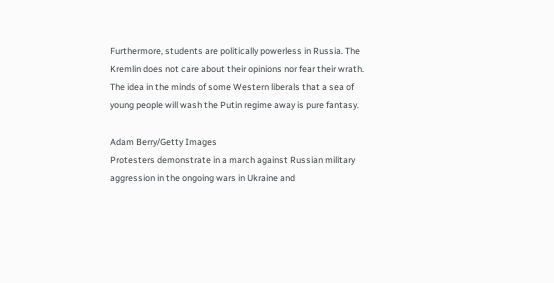Furthermore, students are politically powerless in Russia. The Kremlin does not care about their opinions nor fear their wrath. The idea in the minds of some Western liberals that a sea of young people will wash the Putin regime away is pure fantasy.

Adam Berry/Getty Images
Protesters demonstrate in a march against Russian military aggression in the ongoing wars in Ukraine and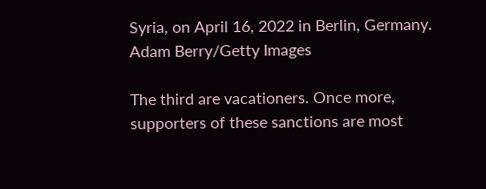Syria, on April 16, 2022 in Berlin, Germany. Adam Berry/Getty Images

The third are vacationers. Once more, supporters of these sanctions are most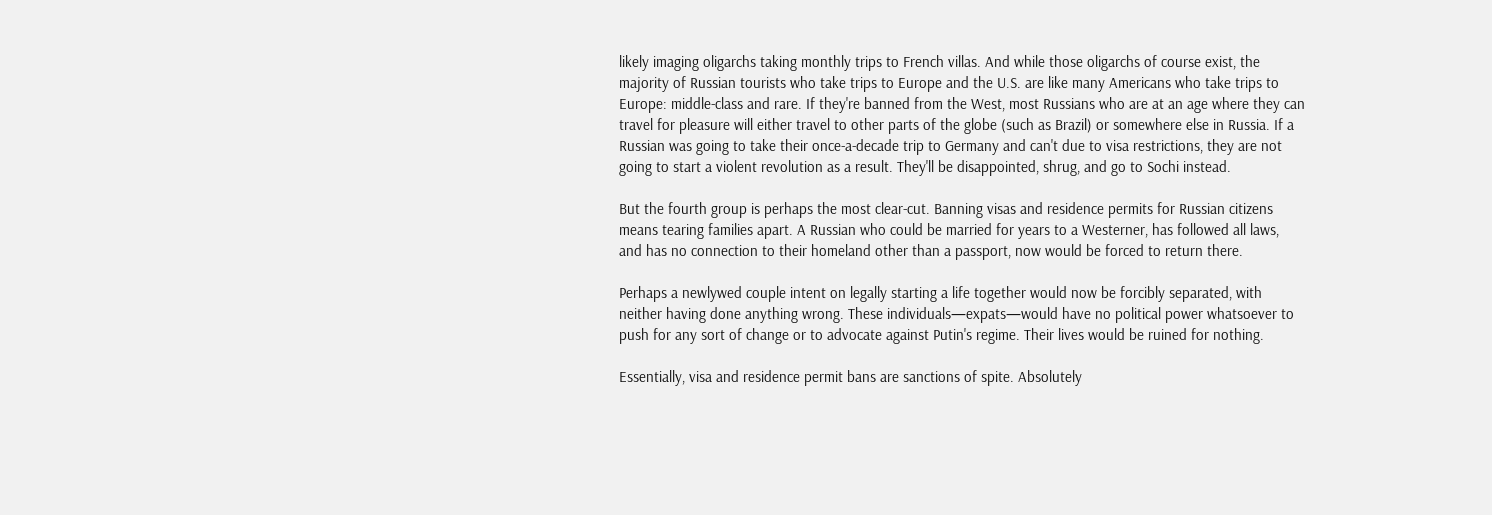likely imaging oligarchs taking monthly trips to French villas. And while those oligarchs of course exist, the majority of Russian tourists who take trips to Europe and the U.S. are like many Americans who take trips to Europe: middle-class and rare. If they're banned from the West, most Russians who are at an age where they can travel for pleasure will either travel to other parts of the globe (such as Brazil) or somewhere else in Russia. If a Russian was going to take their once-a-decade trip to Germany and can't due to visa restrictions, they are not going to start a violent revolution as a result. They'll be disappointed, shrug, and go to Sochi instead.

But the fourth group is perhaps the most clear-cut. Banning visas and residence permits for Russian citizens means tearing families apart. A Russian who could be married for years to a Westerner, has followed all laws, and has no connection to their homeland other than a passport, now would be forced to return there.

Perhaps a newlywed couple intent on legally starting a life together would now be forcibly separated, with neither having done anything wrong. These individuals—expats—would have no political power whatsoever to push for any sort of change or to advocate against Putin's regime. Their lives would be ruined for nothing.

Essentially, visa and residence permit bans are sanctions of spite. Absolutely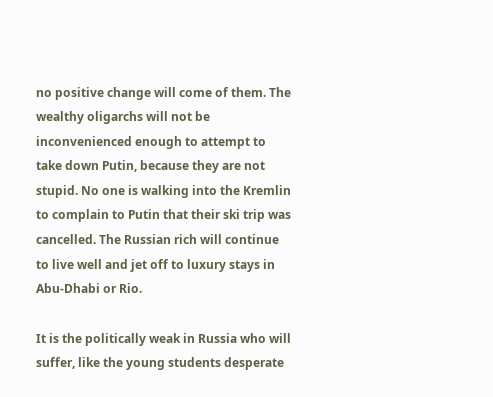no positive change will come of them. The wealthy oligarchs will not be inconvenienced enough to attempt to take down Putin, because they are not stupid. No one is walking into the Kremlin to complain to Putin that their ski trip was cancelled. The Russian rich will continue to live well and jet off to luxury stays in Abu-Dhabi or Rio.

It is the politically weak in Russia who will suffer, like the young students desperate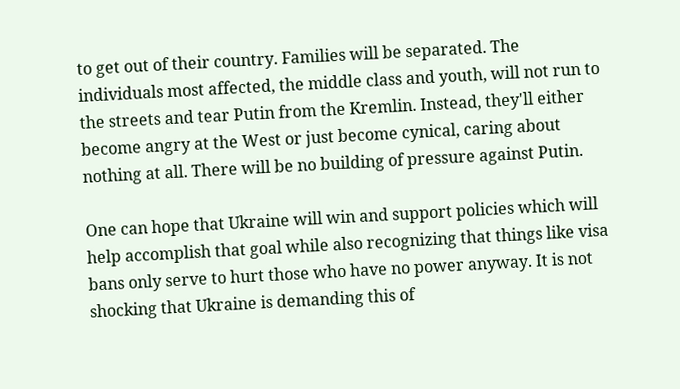to get out of their country. Families will be separated. The individuals most affected, the middle class and youth, will not run to the streets and tear Putin from the Kremlin. Instead, they'll either become angry at the West or just become cynical, caring about nothing at all. There will be no building of pressure against Putin.

One can hope that Ukraine will win and support policies which will help accomplish that goal while also recognizing that things like visa bans only serve to hurt those who have no power anyway. It is not shocking that Ukraine is demanding this of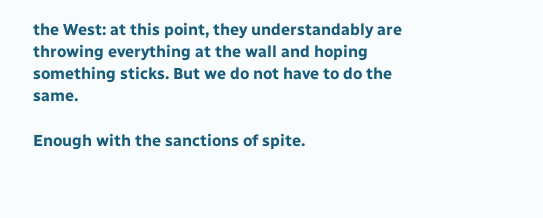the West: at this point, they understandably are throwing everything at the wall and hoping something sticks. But we do not have to do the same.

Enough with the sanctions of spite.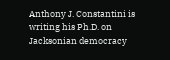Anthony J. Constantini is writing his Ph.D. on Jacksonian democracy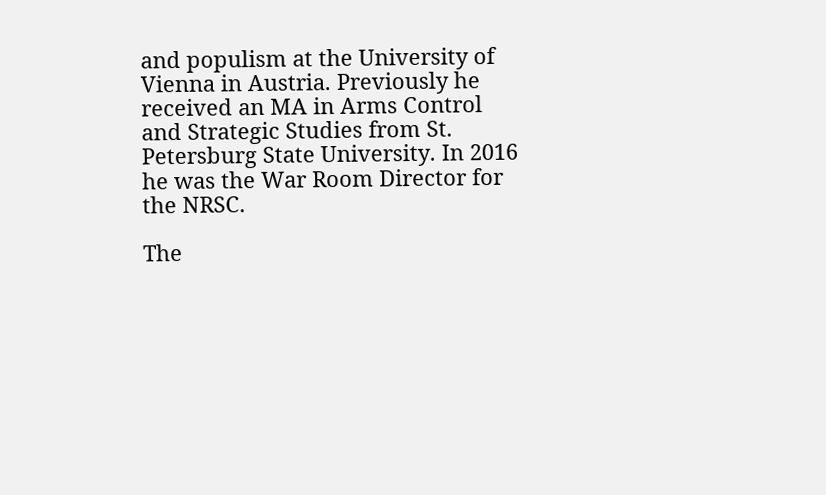and populism at the University of Vienna in Austria. Previously he received an MA in Arms Control and Strategic Studies from St. Petersburg State University. In 2016 he was the War Room Director for the NRSC.

The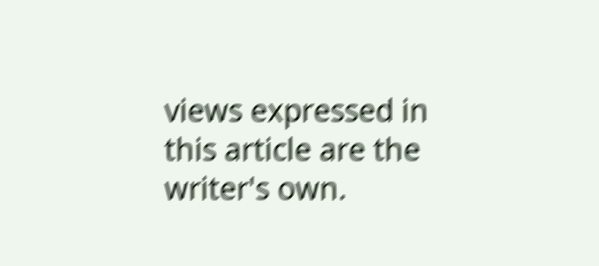views expressed in this article are the writer's own.